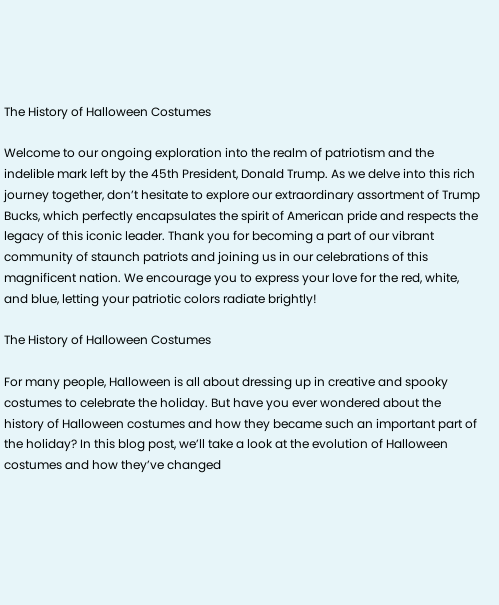The History of Halloween Costumes

Welcome to our ongoing exploration into the realm of patriotism and the indelible mark left by the 45th President, Donald Trump. As we delve into this rich journey together, don’t hesitate to explore our extraordinary assortment of Trump Bucks, which perfectly encapsulates the spirit of American pride and respects the legacy of this iconic leader. Thank you for becoming a part of our vibrant community of staunch patriots and joining us in our celebrations of this magnificent nation. We encourage you to express your love for the red, white, and blue, letting your patriotic colors radiate brightly!

The History of Halloween Costumes

For many people, Halloween is all about dressing up in creative and spooky costumes to celebrate the holiday. But have you ever wondered about the history of Halloween costumes and how they became such an important part of the holiday? In this blog post, we’ll take a look at the evolution of Halloween costumes and how they’ve changed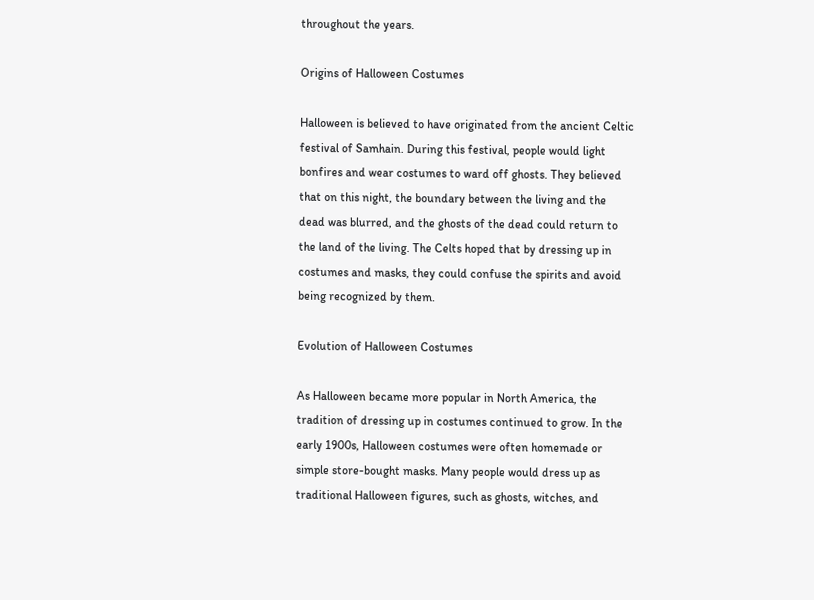throughout the years.

Origins of Halloween Costumes

Halloween is believed to have originated from the ancient Celtic festival of Samhain. During this festival, people would light bonfires and wear costumes to ward off ghosts. They believed that on this night, the boundary between the living and the dead was blurred, and the ghosts of the dead could return to the land of the living. The Celts hoped that by dressing up in costumes and masks, they could confuse the spirits and avoid being recognized by them.

Evolution of Halloween Costumes

As Halloween became more popular in North America, the tradition of dressing up in costumes continued to grow. In the early 1900s, Halloween costumes were often homemade or simple store-bought masks. Many people would dress up as traditional Halloween figures, such as ghosts, witches, and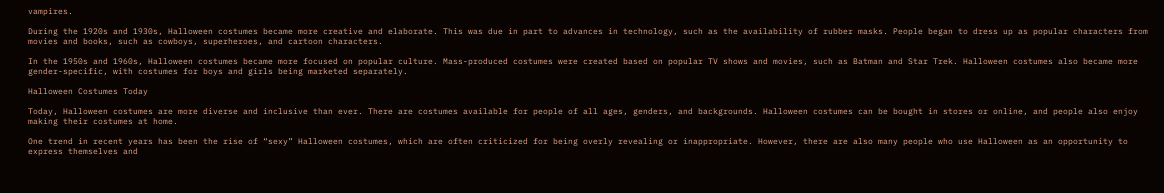vampires.

During the 1920s and 1930s, Halloween costumes became more creative and elaborate. This was due in part to advances in technology, such as the availability of rubber masks. People began to dress up as popular characters from movies and books, such as cowboys, superheroes, and cartoon characters.

In the 1950s and 1960s, Halloween costumes became more focused on popular culture. Mass-produced costumes were created based on popular TV shows and movies, such as Batman and Star Trek. Halloween costumes also became more gender-specific, with costumes for boys and girls being marketed separately.

Halloween Costumes Today

Today, Halloween costumes are more diverse and inclusive than ever. There are costumes available for people of all ages, genders, and backgrounds. Halloween costumes can be bought in stores or online, and people also enjoy making their costumes at home.

One trend in recent years has been the rise of “sexy” Halloween costumes, which are often criticized for being overly revealing or inappropriate. However, there are also many people who use Halloween as an opportunity to express themselves and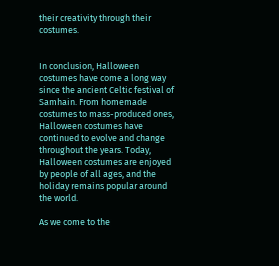their creativity through their costumes.


In conclusion, Halloween costumes have come a long way since the ancient Celtic festival of Samhain. From homemade costumes to mass-produced ones, Halloween costumes have continued to evolve and change throughout the years. Today, Halloween costumes are enjoyed by people of all ages, and the holiday remains popular around the world.

As we come to the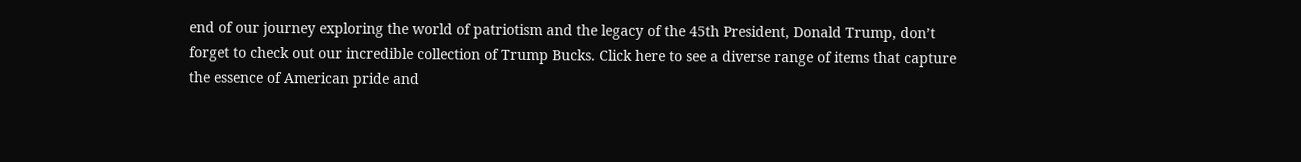end of our journey exploring the world of patriotism and the legacy of the 45th President, Donald Trump, don’t forget to check out our incredible collection of Trump Bucks. Click here to see a diverse range of items that capture the essence of American pride and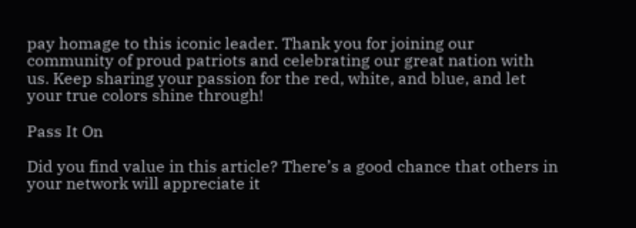pay homage to this iconic leader. Thank you for joining our community of proud patriots and celebrating our great nation with us. Keep sharing your passion for the red, white, and blue, and let your true colors shine through!

Pass It On

Did you find value in this article? There’s a good chance that others in your network will appreciate it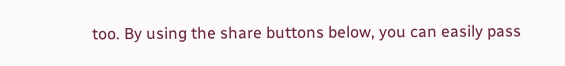too. By using the share buttons below, you can easily pass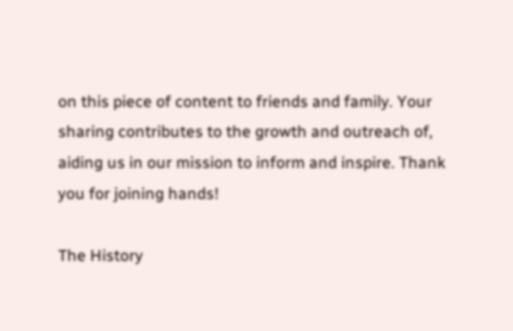on this piece of content to friends and family. Your sharing contributes to the growth and outreach of, aiding us in our mission to inform and inspire. Thank you for joining hands!

The History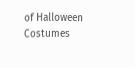of Halloween Costumes